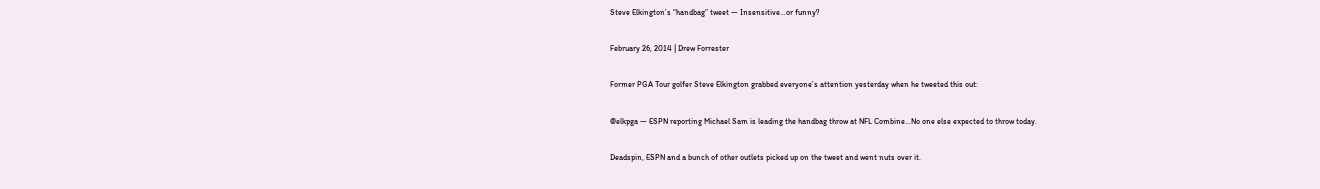Steve Elkington’s “handbag” tweet — Insensitive…or funny?

February 26, 2014 | Drew Forrester

Former PGA Tour golfer Steve Elkington grabbed everyone’s attention yesterday when he tweeted this out:

@elkpga — ESPN reporting Michael Sam is leading the handbag throw at NFL Combine…No one else expected to throw today.

Deadspin, ESPN and a bunch of other outlets picked up on the tweet and went nuts over it.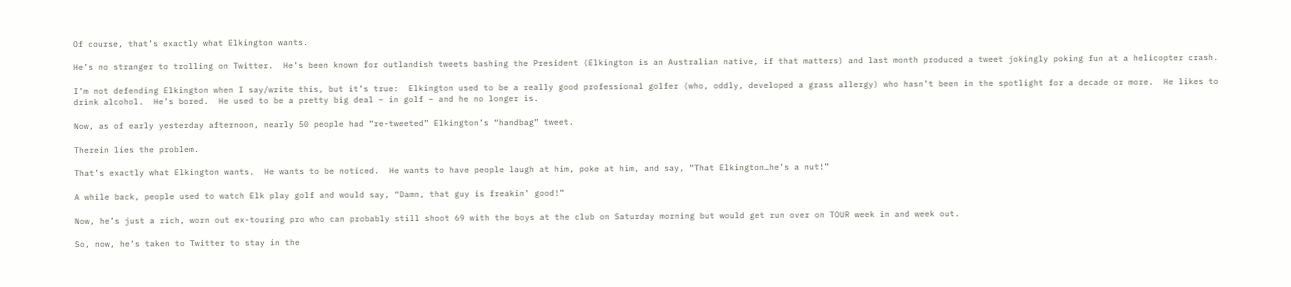Of course, that’s exactly what Elkington wants.

He’s no stranger to trolling on Twitter.  He’s been known for outlandish tweets bashing the President (Elkington is an Australian native, if that matters) and last month produced a tweet jokingly poking fun at a helicopter crash.

I’m not defending Elkington when I say/write this, but it’s true:  Elkington used to be a really good professional golfer (who, oddly, developed a grass allergy) who hasn’t been in the spotlight for a decade or more.  He likes to drink alcohol.  He’s bored.  He used to be a pretty big deal – in golf – and he no longer is.

Now, as of early yesterday afternoon, nearly 50 people had “re-tweeted” Elkington’s “handbag” tweet.

Therein lies the problem.

That’s exactly what Elkington wants.  He wants to be noticed.  He wants to have people laugh at him, poke at him, and say, “That Elkington…he’s a nut!”

A while back, people used to watch Elk play golf and would say, “Damn, that guy is freakin’ good!”

Now, he’s just a rich, worn out ex-touring pro who can probably still shoot 69 with the boys at the club on Saturday morning but would get run over on TOUR week in and week out.

So, now, he’s taken to Twitter to stay in the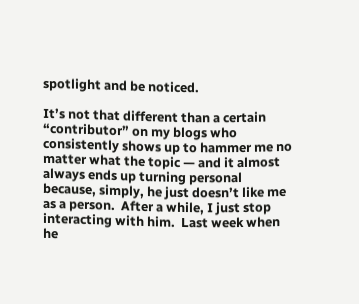spotlight and be noticed.

It’s not that different than a certain “contributor” on my blogs who consistently shows up to hammer me no matter what the topic — and it almost always ends up turning personal because, simply, he just doesn’t like me as a person.  After a while, I just stop interacting with him.  Last week when he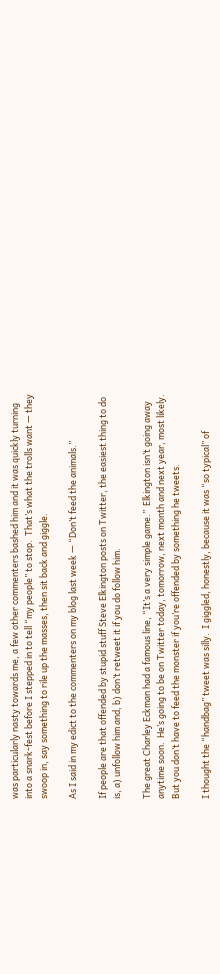was particularly nasty towards me, a few other commenters bashed him and it was quickly turning into a snark-fest before I stepped in to tell “my people” to stop.  That’s what the trolls want — they swoop in, say something to rile up the masses, then sit back and giggle.

As I said in my edict to the commenters on my blog last week — “Don’t feed the animals.”

If people are that offended by stupid stuff Steve Elkington posts on Twitter, the easiest thing to do is, a) unfollow him and, b) don’t retweet it if you do follow him.

The great Charley Eckman had a famous line, “It’s a very simple game.”  Elkington isn’t going away anytime soon.  He’s going to be on Twitter today, tomorrow, next month and next year, most likely.  But you don’t have to feed the monster if you’re offended by something he tweets.

I thought the “handbag” tweet was silly.  I giggled, honestly, because it was “so typical” of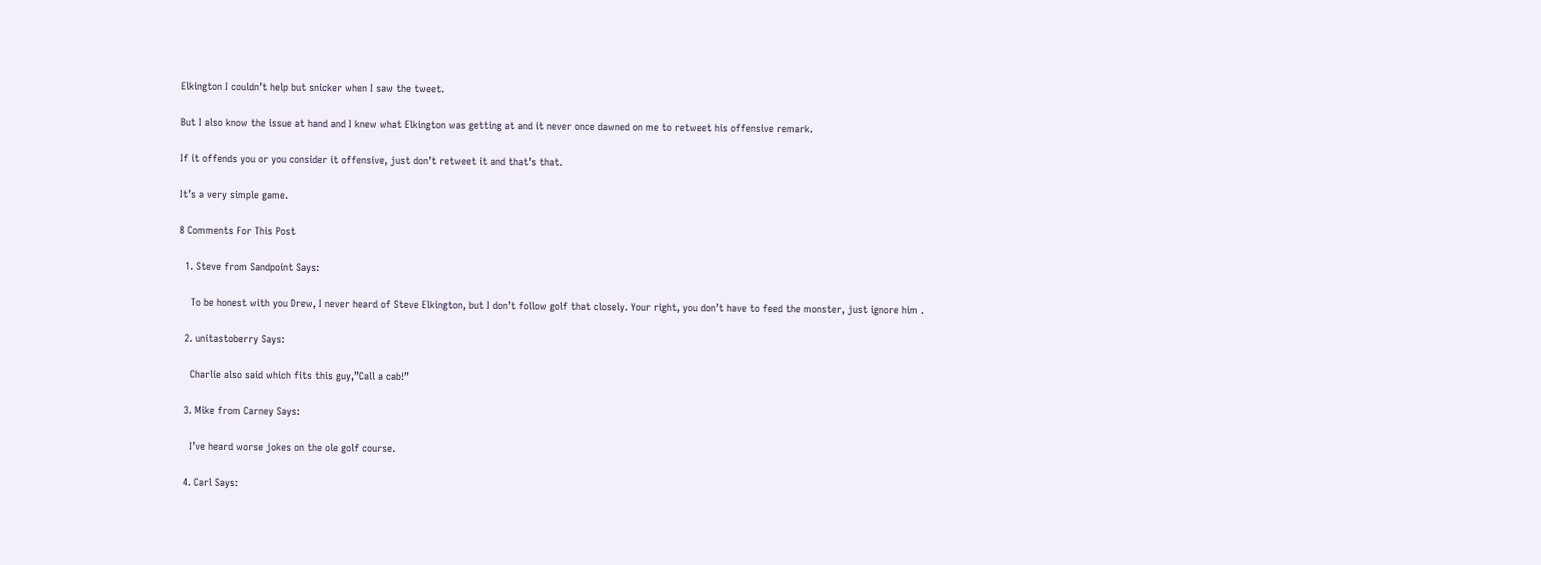Elkington I couldn’t help but snicker when I saw the tweet.

But I also know the issue at hand and I knew what Elkington was getting at and it never once dawned on me to retweet his offensive remark.

If it offends you or you consider it offensive, just don’t retweet it and that’s that.

It’s a very simple game.

8 Comments For This Post

  1. Steve from Sandpoint Says:

    To be honest with you Drew, I never heard of Steve Elkington, but I don’t follow golf that closely. Your right, you don’t have to feed the monster, just ignore him .

  2. unitastoberry Says:

    Charlie also said which fits this guy,”Call a cab!”

  3. Mike from Carney Says:

    I’ve heard worse jokes on the ole golf course.

  4. Carl Says: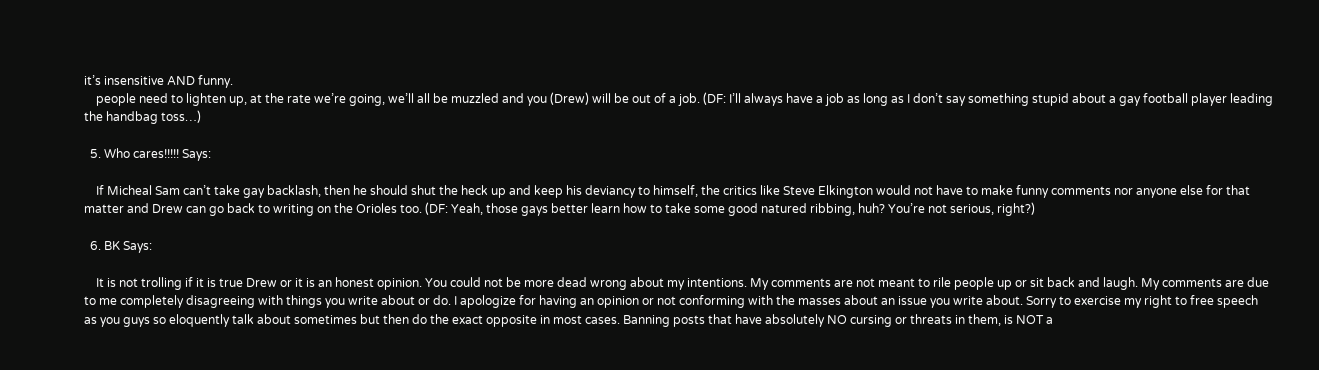it’s insensitive AND funny.
    people need to lighten up, at the rate we’re going, we’ll all be muzzled and you (Drew) will be out of a job. (DF: I’ll always have a job as long as I don’t say something stupid about a gay football player leading the handbag toss…)

  5. Who cares!!!!! Says:

    If Micheal Sam can’t take gay backlash, then he should shut the heck up and keep his deviancy to himself, the critics like Steve Elkington would not have to make funny comments nor anyone else for that matter and Drew can go back to writing on the Orioles too. (DF: Yeah, those gays better learn how to take some good natured ribbing, huh? You’re not serious, right?)

  6. BK Says:

    It is not trolling if it is true Drew or it is an honest opinion. You could not be more dead wrong about my intentions. My comments are not meant to rile people up or sit back and laugh. My comments are due to me completely disagreeing with things you write about or do. I apologize for having an opinion or not conforming with the masses about an issue you write about. Sorry to exercise my right to free speech as you guys so eloquently talk about sometimes but then do the exact opposite in most cases. Banning posts that have absolutely NO cursing or threats in them, is NOT a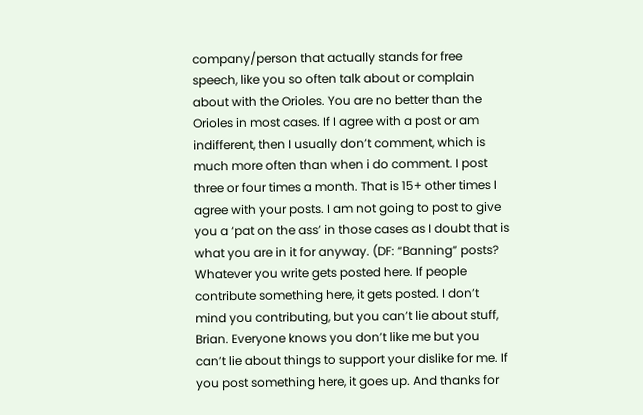company/person that actually stands for free speech, like you so often talk about or complain about with the Orioles. You are no better than the Orioles in most cases. If I agree with a post or am indifferent, then I usually don’t comment, which is much more often than when i do comment. I post three or four times a month. That is 15+ other times I agree with your posts. I am not going to post to give you a ‘pat on the ass’ in those cases as I doubt that is what you are in it for anyway. (DF: “Banning” posts? Whatever you write gets posted here. If people contribute something here, it gets posted. I don’t mind you contributing, but you can’t lie about stuff, Brian. Everyone knows you don’t like me but you can’t lie about things to support your dislike for me. If you post something here, it goes up. And thanks for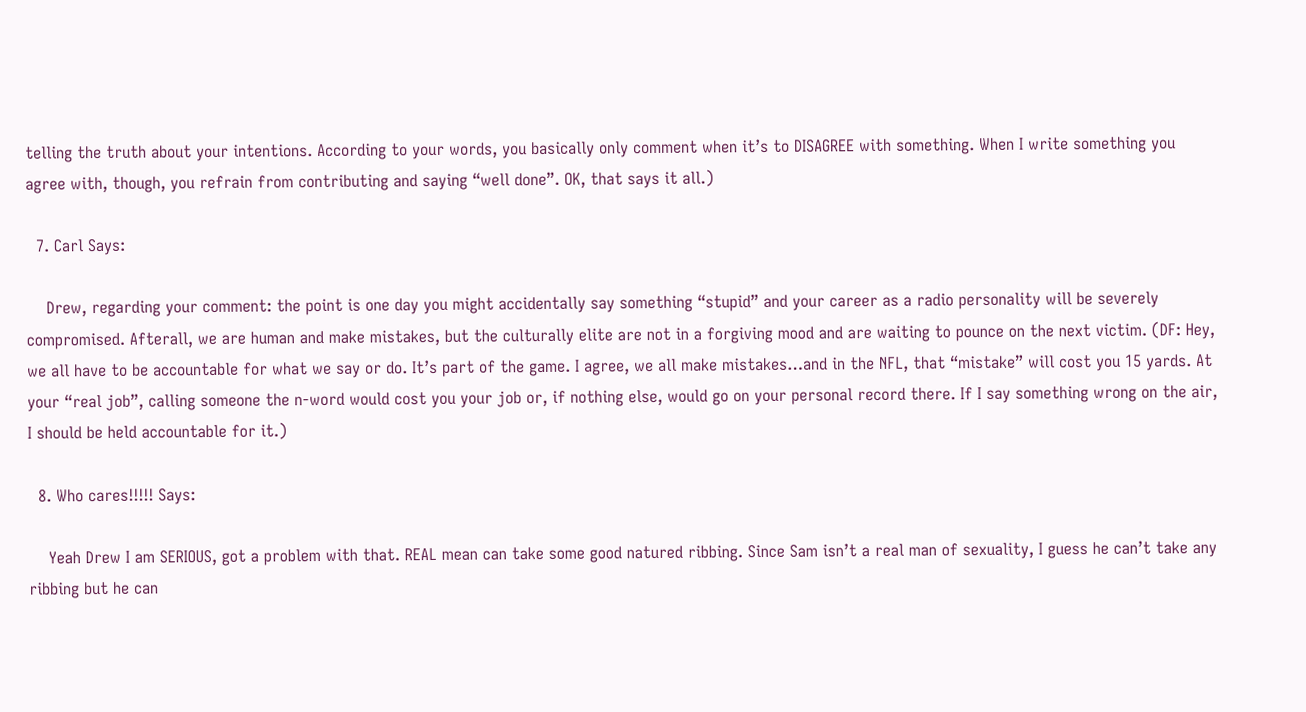telling the truth about your intentions. According to your words, you basically only comment when it’s to DISAGREE with something. When I write something you agree with, though, you refrain from contributing and saying “well done”. OK, that says it all.)

  7. Carl Says:

    Drew, regarding your comment: the point is one day you might accidentally say something “stupid” and your career as a radio personality will be severely compromised. Afterall, we are human and make mistakes, but the culturally elite are not in a forgiving mood and are waiting to pounce on the next victim. (DF: Hey, we all have to be accountable for what we say or do. It’s part of the game. I agree, we all make mistakes…and in the NFL, that “mistake” will cost you 15 yards. At your “real job”, calling someone the n-word would cost you your job or, if nothing else, would go on your personal record there. If I say something wrong on the air, I should be held accountable for it.)

  8. Who cares!!!!! Says:

    Yeah Drew I am SERIOUS, got a problem with that. REAL mean can take some good natured ribbing. Since Sam isn’t a real man of sexuality, I guess he can’t take any ribbing but he can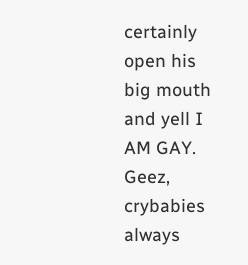certainly open his big mouth and yell I AM GAY. Geez, crybabies always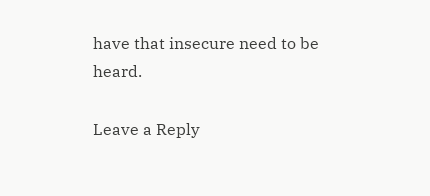have that insecure need to be heard.

Leave a Reply